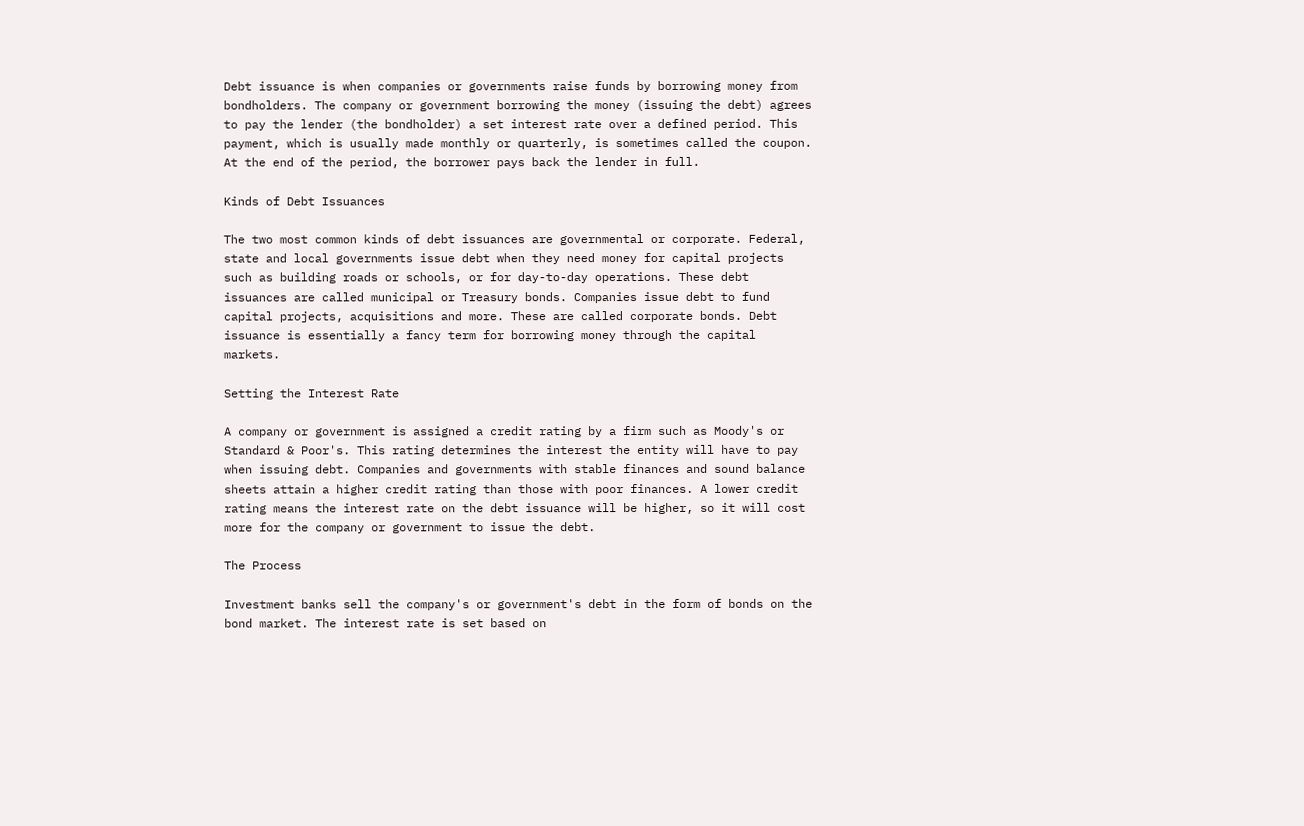Debt issuance is when companies or governments raise funds by borrowing money from bondholders. The company or government borrowing the money (issuing the debt) agrees to pay the lender (the bondholder) a set interest rate over a defined period. This payment, which is usually made monthly or quarterly, is sometimes called the coupon. At the end of the period, the borrower pays back the lender in full.

Kinds of Debt Issuances

The two most common kinds of debt issuances are governmental or corporate. Federal, state and local governments issue debt when they need money for capital projects such as building roads or schools, or for day-to-day operations. These debt issuances are called municipal or Treasury bonds. Companies issue debt to fund capital projects, acquisitions and more. These are called corporate bonds. Debt issuance is essentially a fancy term for borrowing money through the capital markets.

Setting the Interest Rate

A company or government is assigned a credit rating by a firm such as Moody's or Standard & Poor's. This rating determines the interest the entity will have to pay when issuing debt. Companies and governments with stable finances and sound balance sheets attain a higher credit rating than those with poor finances. A lower credit rating means the interest rate on the debt issuance will be higher, so it will cost more for the company or government to issue the debt.

The Process

Investment banks sell the company's or government's debt in the form of bonds on the bond market. The interest rate is set based on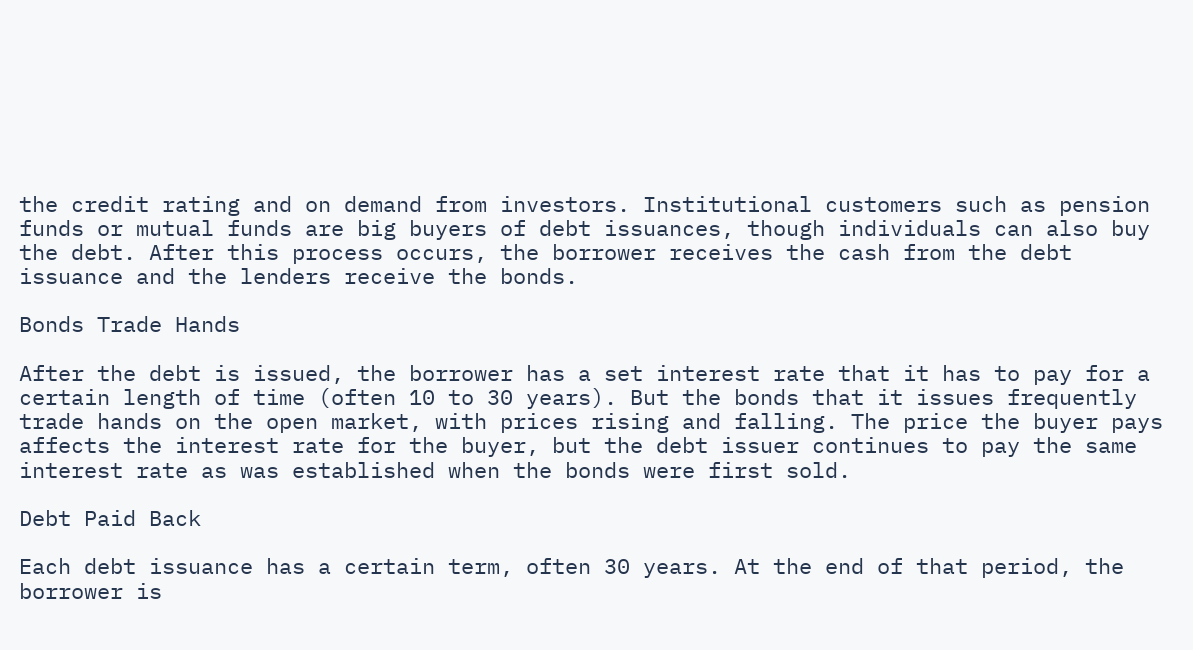the credit rating and on demand from investors. Institutional customers such as pension funds or mutual funds are big buyers of debt issuances, though individuals can also buy the debt. After this process occurs, the borrower receives the cash from the debt issuance and the lenders receive the bonds.

Bonds Trade Hands

After the debt is issued, the borrower has a set interest rate that it has to pay for a certain length of time (often 10 to 30 years). But the bonds that it issues frequently trade hands on the open market, with prices rising and falling. The price the buyer pays affects the interest rate for the buyer, but the debt issuer continues to pay the same interest rate as was established when the bonds were first sold.

Debt Paid Back

Each debt issuance has a certain term, often 30 years. At the end of that period, the borrower is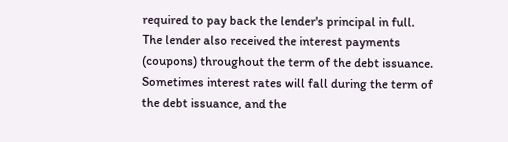required to pay back the lender's principal in full. The lender also received the interest payments (coupons) throughout the term of the debt issuance. Sometimes interest rates will fall during the term of the debt issuance, and the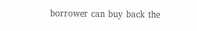borrower can buy back the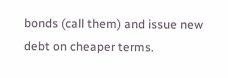bonds (call them) and issue new debt on cheaper terms.